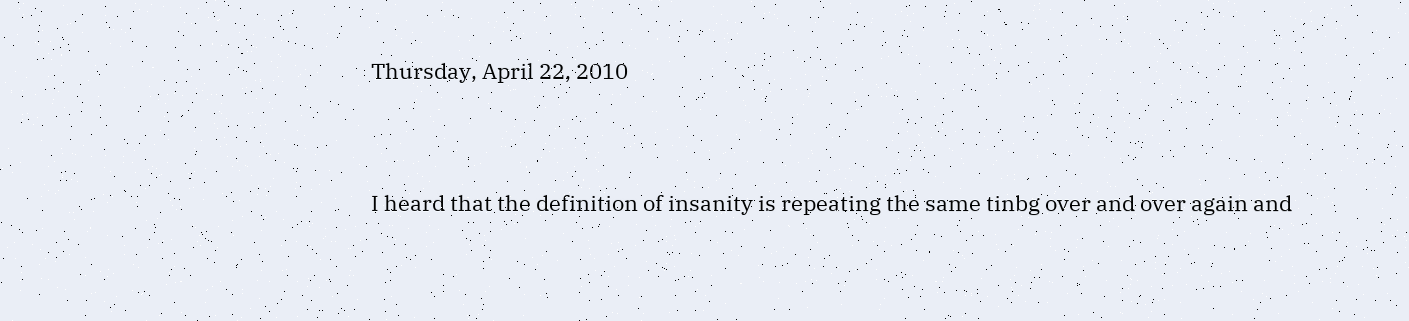Thursday, April 22, 2010


I heard that the definition of insanity is repeating the same tinbg over and over again and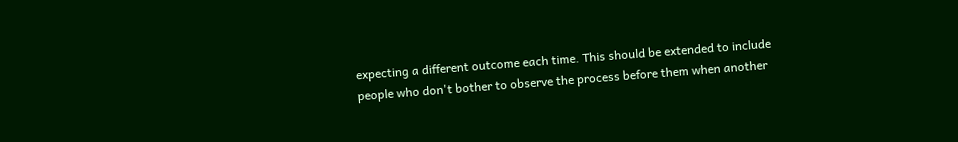expecting a different outcome each time. This should be extended to include people who don't bother to observe the process before them when another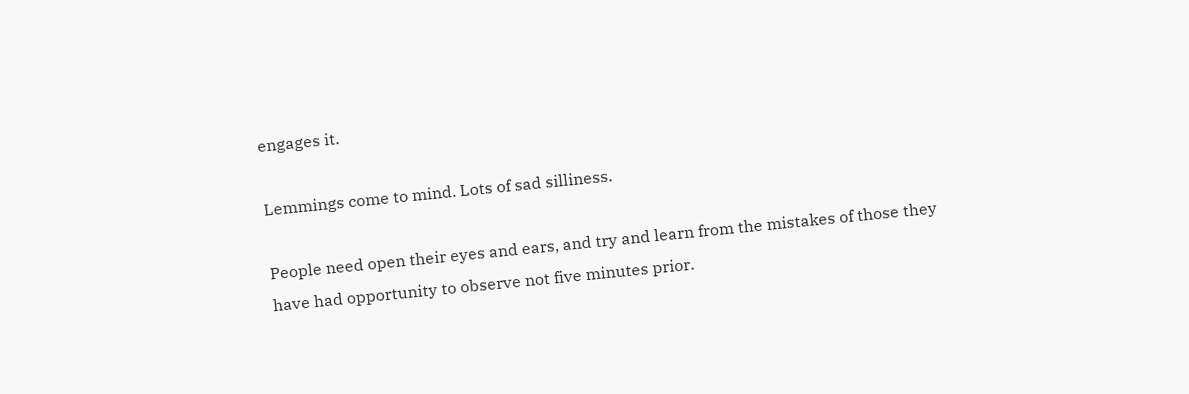engages it.

Lemmings come to mind. Lots of sad silliness.

People need open their eyes and ears, and try and learn from the mistakes of those they have had opportunity to observe not five minutes prior.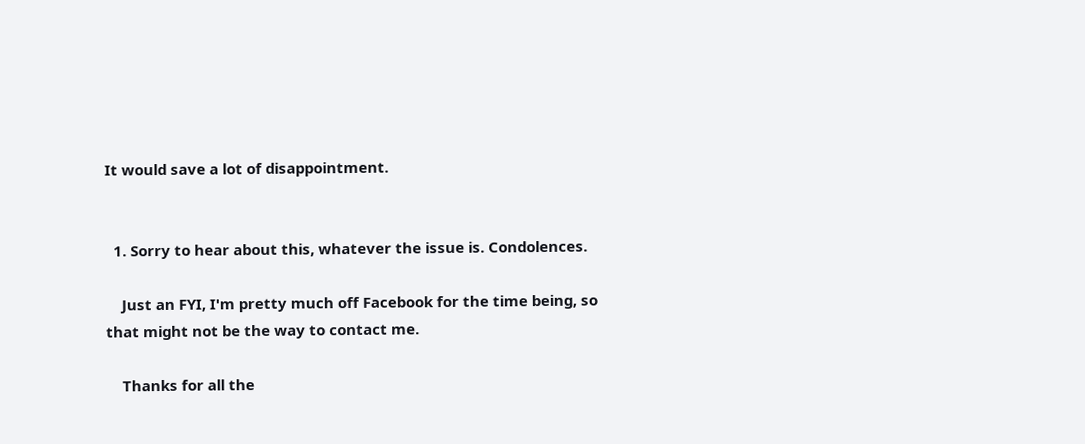It would save a lot of disappointment.


  1. Sorry to hear about this, whatever the issue is. Condolences.

    Just an FYI, I'm pretty much off Facebook for the time being, so that might not be the way to contact me.

    Thanks for all the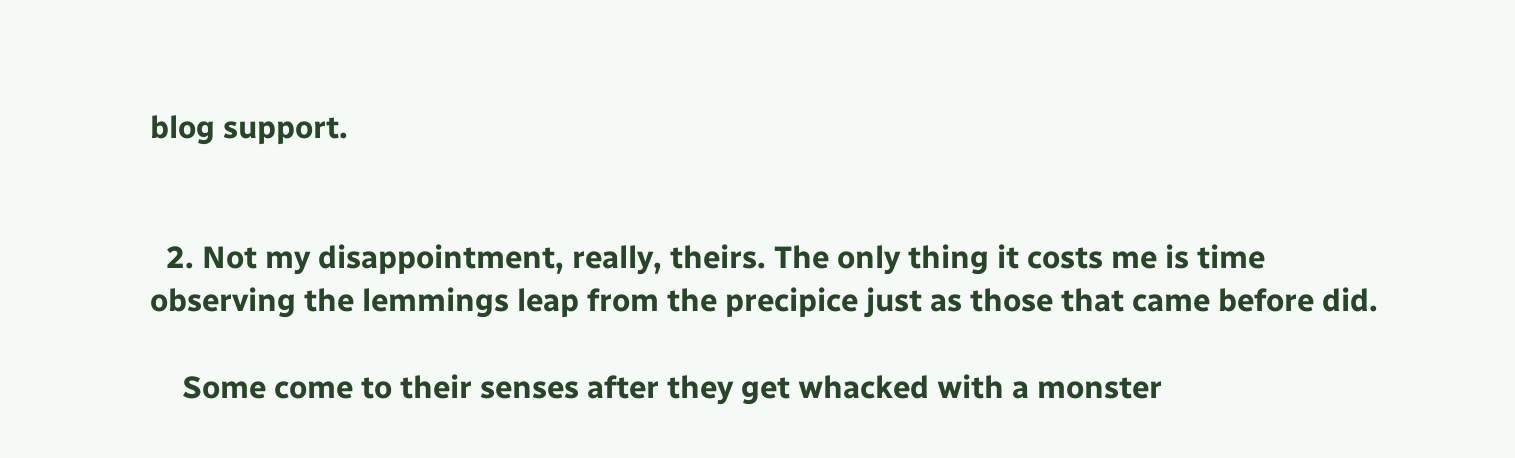blog support.


  2. Not my disappointment, really, theirs. The only thing it costs me is time observing the lemmings leap from the precipice just as those that came before did.

    Some come to their senses after they get whacked with a monster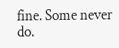fine. Some never do.